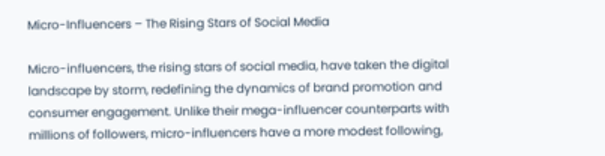Micro-Influencers – The Rising Stars of Social Media

Micro-influencers, the rising stars of social media, have taken the digital landscape by storm, redefining the dynamics of brand promotion and consumer engagement. Unlike their mega-influencer counterparts with millions of followers, micro-influencers have a more modest following,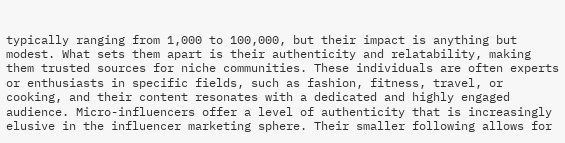typically ranging from 1,000 to 100,000, but their impact is anything but modest. What sets them apart is their authenticity and relatability, making them trusted sources for niche communities. These individuals are often experts or enthusiasts in specific fields, such as fashion, fitness, travel, or cooking, and their content resonates with a dedicated and highly engaged audience. Micro-influencers offer a level of authenticity that is increasingly elusive in the influencer marketing sphere. Their smaller following allows for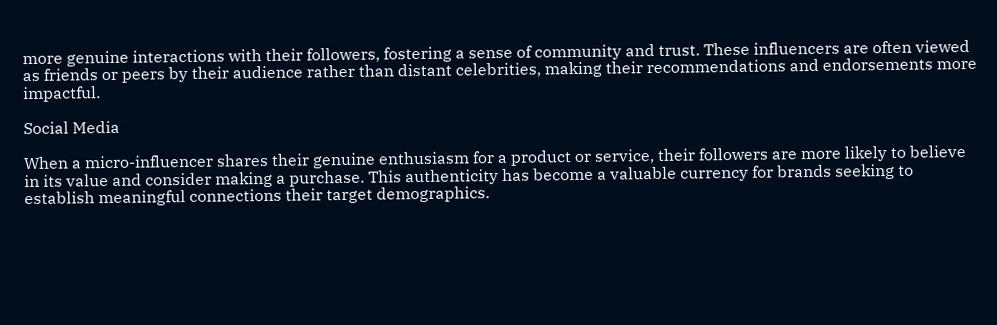more genuine interactions with their followers, fostering a sense of community and trust. These influencers are often viewed as friends or peers by their audience rather than distant celebrities, making their recommendations and endorsements more impactful.

Social Media

When a micro-influencer shares their genuine enthusiasm for a product or service, their followers are more likely to believe in its value and consider making a purchase. This authenticity has become a valuable currency for brands seeking to establish meaningful connections their target demographics.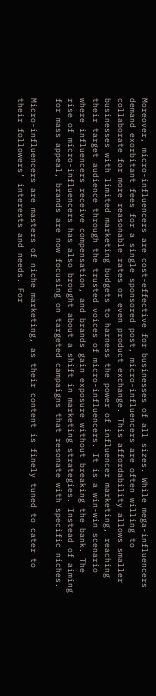Moreover, micro-influencers are cost-effective for businesses of all sizes. While mega-influencers demand exorbitant fees for a single sponsored post, micro-influencers are often willing to collaborate for more reasonable rates or even product exchange. This affordability allows smaller businesses with limited marketing budgets to harness the power of influencer marketing, reaching their target audience through the trusted voices of micro-influencers. It is a win-win scenario where influencers receive compensation, and brands gain exposure without breaking the bank. The rise of micro-influencers has also brought about a shift in marketing strategies. Instead of aiming for mass appeal, brands are now focusing on targeted campaigns that resonate with specific niches.

Micro-influencers are masters of niche marketing, as their content is finely tuned to cater to their followers’ interests and needs. For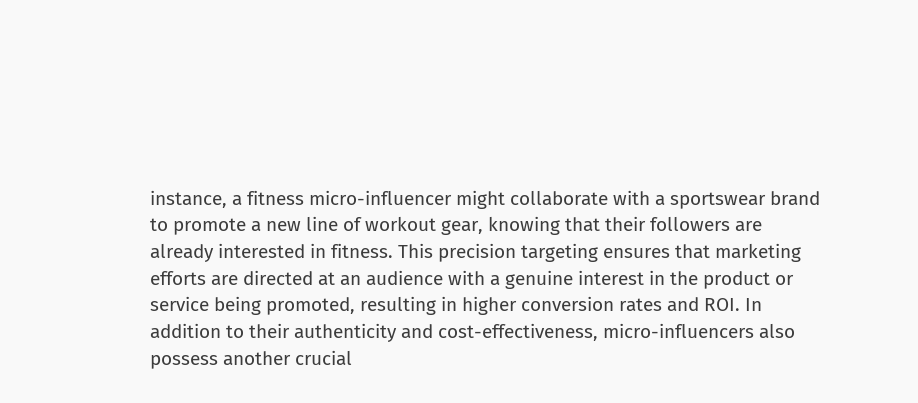instance, a fitness micro-influencer might collaborate with a sportswear brand to promote a new line of workout gear, knowing that their followers are already interested in fitness. This precision targeting ensures that marketing efforts are directed at an audience with a genuine interest in the product or service being promoted, resulting in higher conversion rates and ROI. In addition to their authenticity and cost-effectiveness, micro-influencers also possess another crucial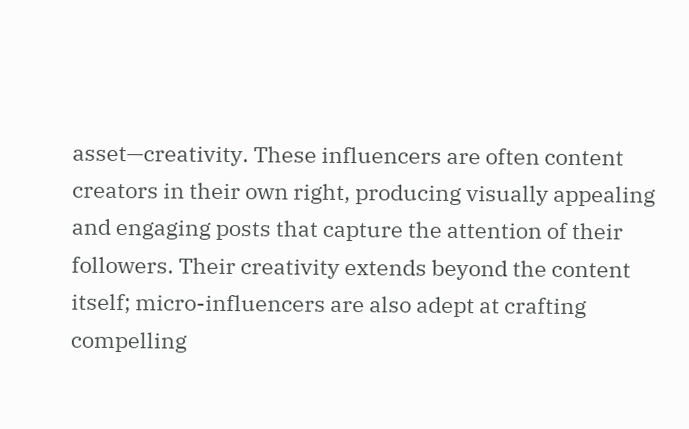asset—creativity. These influencers are often content creators in their own right, producing visually appealing and engaging posts that capture the attention of their followers. Their creativity extends beyond the content itself; micro-influencers are also adept at crafting compelling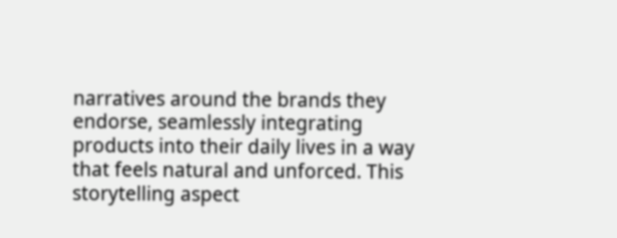narratives around the brands they endorse, seamlessly integrating products into their daily lives in a way that feels natural and unforced. This storytelling aspect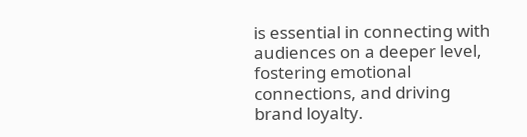is essential in connecting with audiences on a deeper level, fostering emotional connections, and driving brand loyalty.